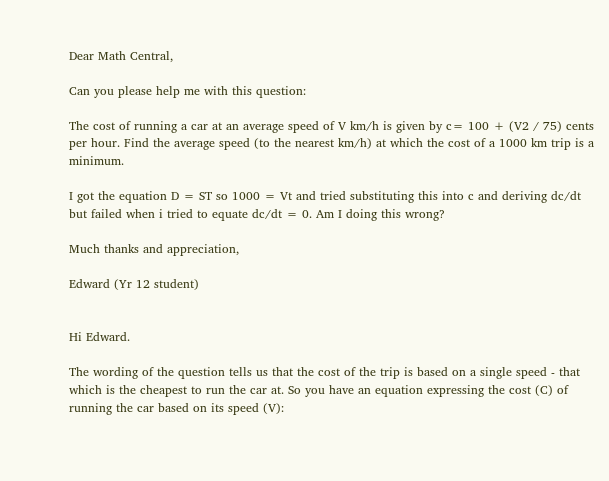Dear Math Central,

Can you please help me with this question:

The cost of running a car at an average speed of V km/h is given by c= 100 + (V2 / 75) cents per hour. Find the average speed (to the nearest km/h) at which the cost of a 1000 km trip is a minimum.

I got the equation D = ST so 1000 = Vt and tried substituting this into c and deriving dc/dt but failed when i tried to equate dc/dt = 0. Am I doing this wrong?

Much thanks and appreciation,

Edward (Yr 12 student)


Hi Edward.

The wording of the question tells us that the cost of the trip is based on a single speed - that which is the cheapest to run the car at. So you have an equation expressing the cost (C) of running the car based on its speed (V):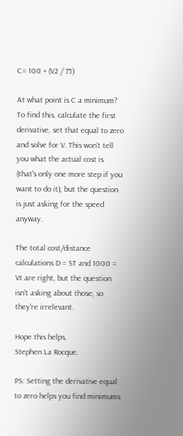C= 100 + (V2 / 75)

At what point is C a minimum? To find this, calculate the first derivative, set that equal to zero and solve for V. This won't tell you what the actual cost is (that's only one more step if you want to do it), but the question is just asking for the speed anyway.

The total cost/distance calculations D = ST and 1000 = Vt are right, but the question isn't asking about those, so they're irrelevant.

Hope this helps,
Stephen La Rocque.

PS: Setting the derivative equal to zero helps you find minimums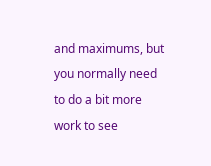and maximums, but you normally need to do a bit more work to see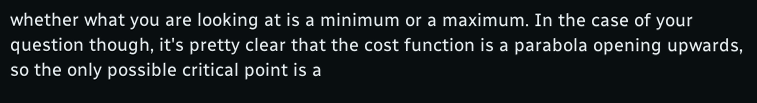whether what you are looking at is a minimum or a maximum. In the case of your question though, it's pretty clear that the cost function is a parabola opening upwards, so the only possible critical point is a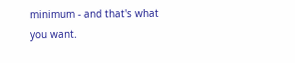minimum - and that's what you want.